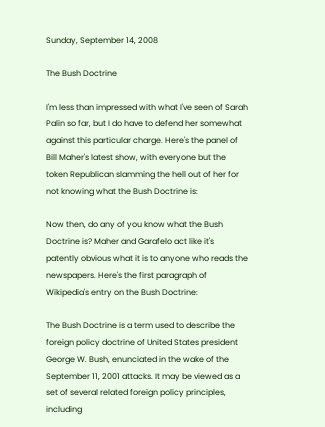Sunday, September 14, 2008

The Bush Doctrine

I'm less than impressed with what I've seen of Sarah Palin so far, but I do have to defend her somewhat against this particular charge. Here's the panel of Bill Maher's latest show, with everyone but the token Republican slamming the hell out of her for not knowing what the Bush Doctrine is:

Now then, do any of you know what the Bush Doctrine is? Maher and Garafelo act like it's patently obvious what it is to anyone who reads the newspapers. Here's the first paragraph of Wikipedia's entry on the Bush Doctrine:

The Bush Doctrine is a term used to describe the foreign policy doctrine of United States president George W. Bush, enunciated in the wake of the September 11, 2001 attacks. It may be viewed as a set of several related foreign policy principles, including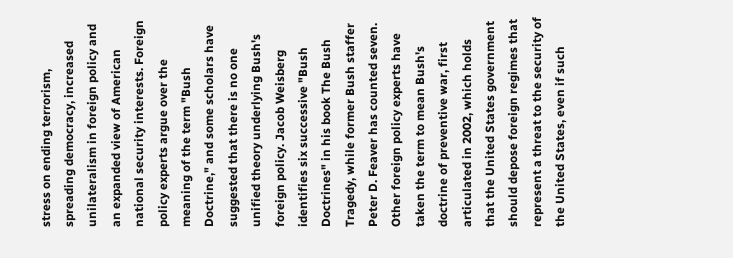stress on ending terrorism, spreading democracy, increased unilateralism in foreign policy and an expanded view of American national security interests. Foreign policy experts argue over the meaning of the term "Bush Doctrine," and some scholars have suggested that there is no one unified theory underlying Bush's foreign policy. Jacob Weisberg identifies six successive "Bush Doctrines" in his book The Bush Tragedy, while former Bush staffer Peter D. Feaver has counted seven. Other foreign policy experts have taken the term to mean Bush's doctrine of preventive war, first articulated in 2002, which holds that the United States government should depose foreign regimes that represent a threat to the security of the United States, even if such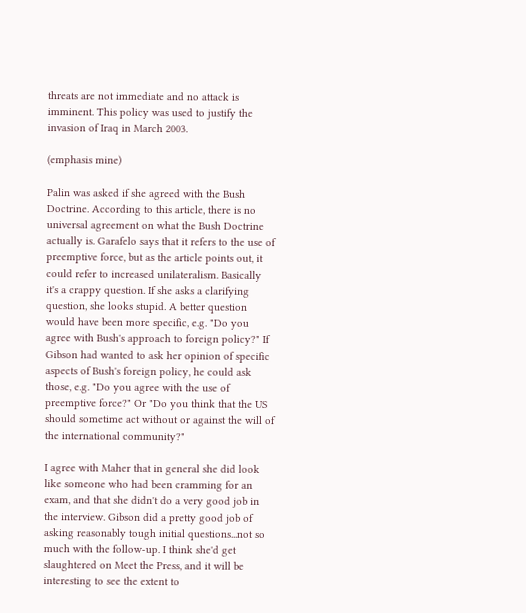threats are not immediate and no attack is imminent. This policy was used to justify the invasion of Iraq in March 2003.

(emphasis mine)

Palin was asked if she agreed with the Bush Doctrine. According to this article, there is no universal agreement on what the Bush Doctrine actually is. Garafelo says that it refers to the use of preemptive force, but as the article points out, it could refer to increased unilateralism. Basically it's a crappy question. If she asks a clarifying question, she looks stupid. A better question would have been more specific, e.g. "Do you agree with Bush's approach to foreign policy?" If Gibson had wanted to ask her opinion of specific aspects of Bush's foreign policy, he could ask those, e.g. "Do you agree with the use of preemptive force?" Or "Do you think that the US should sometime act without or against the will of the international community?"

I agree with Maher that in general she did look like someone who had been cramming for an exam, and that she didn't do a very good job in the interview. Gibson did a pretty good job of asking reasonably tough initial questions...not so much with the follow-up. I think she'd get slaughtered on Meet the Press, and it will be interesting to see the extent to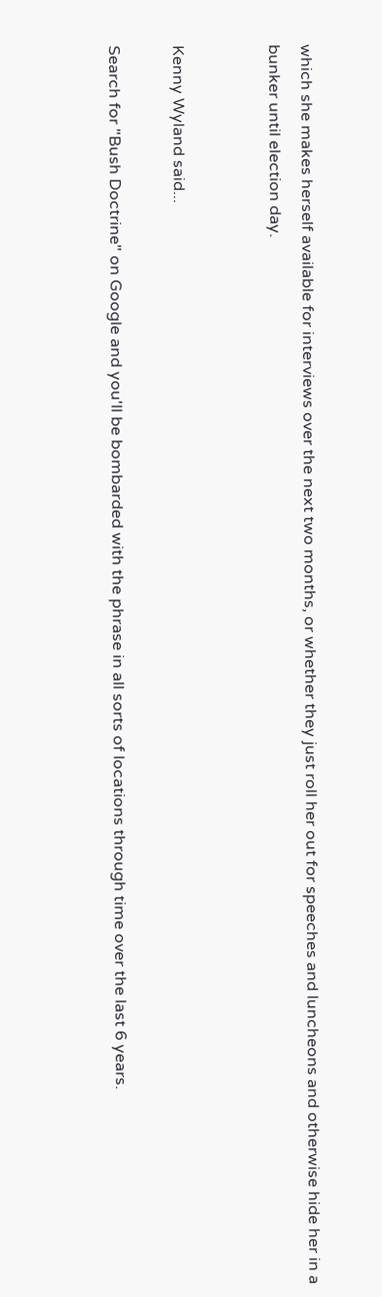which she makes herself available for interviews over the next two months, or whether they just roll her out for speeches and luncheons and otherwise hide her in a bunker until election day.


Kenny Wyland said...

Search for "Bush Doctrine" on Google and you'll be bombarded with the phrase in all sorts of locations through time over the last 6 years.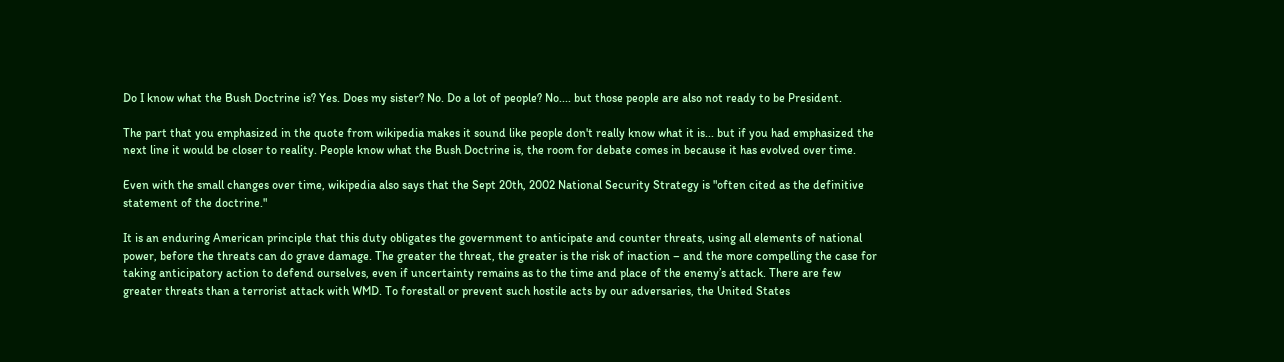Do I know what the Bush Doctrine is? Yes. Does my sister? No. Do a lot of people? No.... but those people are also not ready to be President.

The part that you emphasized in the quote from wikipedia makes it sound like people don't really know what it is... but if you had emphasized the next line it would be closer to reality. People know what the Bush Doctrine is, the room for debate comes in because it has evolved over time.

Even with the small changes over time, wikipedia also says that the Sept 20th, 2002 National Security Strategy is "often cited as the definitive statement of the doctrine."

It is an enduring American principle that this duty obligates the government to anticipate and counter threats, using all elements of national power, before the threats can do grave damage. The greater the threat, the greater is the risk of inaction – and the more compelling the case for taking anticipatory action to defend ourselves, even if uncertainty remains as to the time and place of the enemy’s attack. There are few greater threats than a terrorist attack with WMD. To forestall or prevent such hostile acts by our adversaries, the United States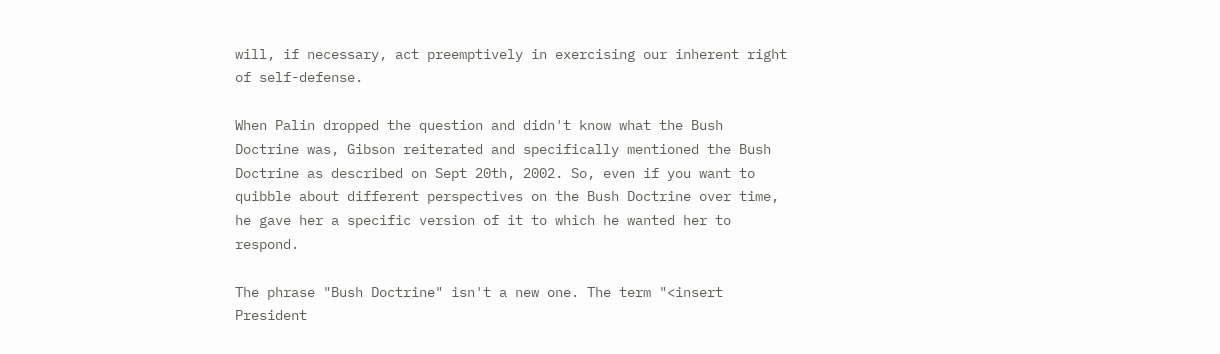will, if necessary, act preemptively in exercising our inherent right of self-defense.

When Palin dropped the question and didn't know what the Bush Doctrine was, Gibson reiterated and specifically mentioned the Bush Doctrine as described on Sept 20th, 2002. So, even if you want to quibble about different perspectives on the Bush Doctrine over time, he gave her a specific version of it to which he wanted her to respond.

The phrase "Bush Doctrine" isn't a new one. The term "<insert President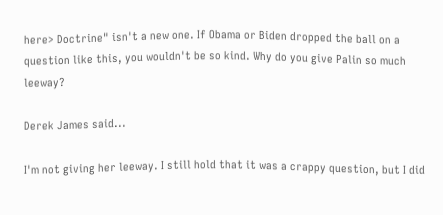here> Doctrine" isn't a new one. If Obama or Biden dropped the ball on a question like this, you wouldn't be so kind. Why do you give Palin so much leeway?

Derek James said...

I'm not giving her leeway. I still hold that it was a crappy question, but I did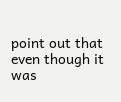point out that even though it was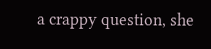a crappy question, she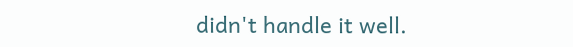didn't handle it well.